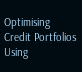Optimising Credit Portfolios Using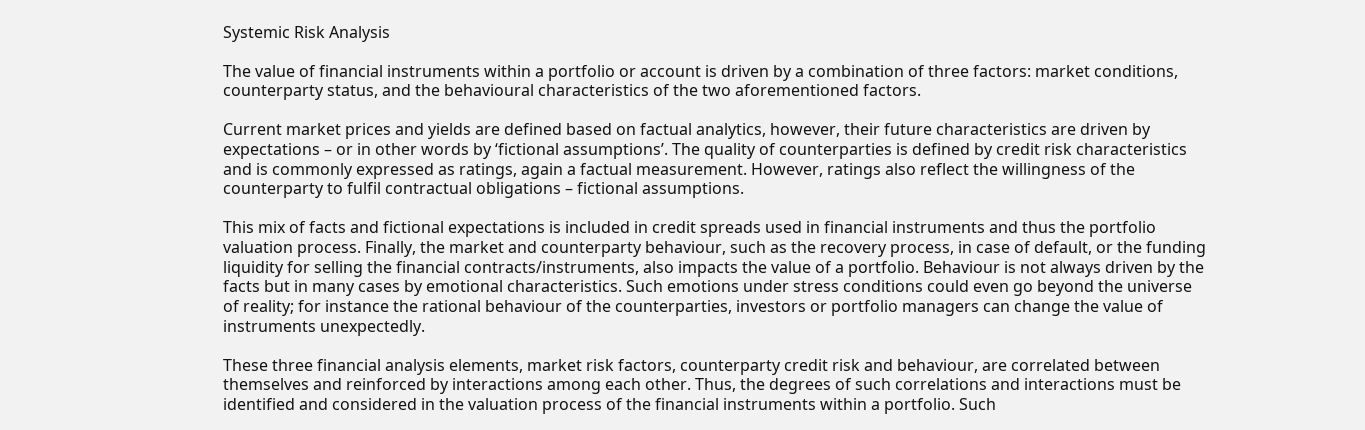Systemic Risk Analysis

The value of financial instruments within a portfolio or account is driven by a combination of three factors: market conditions, counterparty status, and the behavioural characteristics of the two aforementioned factors.

Current market prices and yields are defined based on factual analytics, however, their future characteristics are driven by expectations – or in other words by ‘fictional assumptions’. The quality of counterparties is defined by credit risk characteristics and is commonly expressed as ratings, again a factual measurement. However, ratings also reflect the willingness of the counterparty to fulfil contractual obligations – fictional assumptions.

This mix of facts and fictional expectations is included in credit spreads used in financial instruments and thus the portfolio valuation process. Finally, the market and counterparty behaviour, such as the recovery process, in case of default, or the funding liquidity for selling the financial contracts/instruments, also impacts the value of a portfolio. Behaviour is not always driven by the facts but in many cases by emotional characteristics. Such emotions under stress conditions could even go beyond the universe of reality; for instance the rational behaviour of the counterparties, investors or portfolio managers can change the value of instruments unexpectedly.

These three financial analysis elements, market risk factors, counterparty credit risk and behaviour, are correlated between themselves and reinforced by interactions among each other. Thus, the degrees of such correlations and interactions must be identified and considered in the valuation process of the financial instruments within a portfolio. Such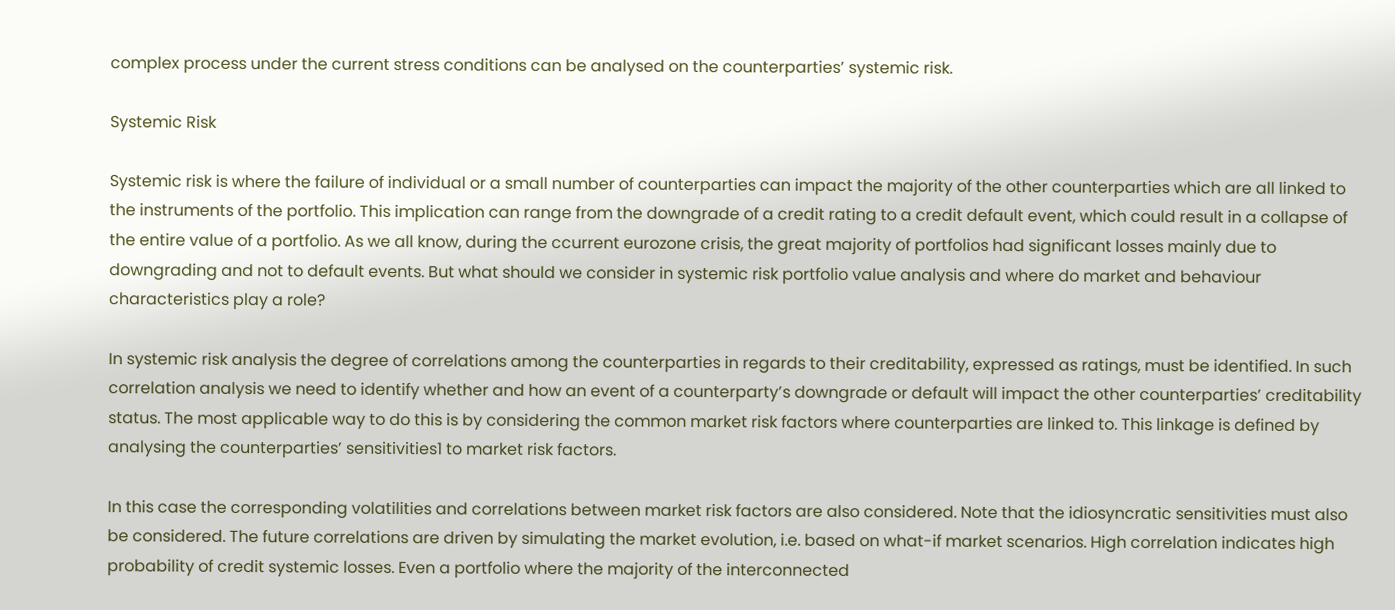complex process under the current stress conditions can be analysed on the counterparties’ systemic risk.

Systemic Risk

Systemic risk is where the failure of individual or a small number of counterparties can impact the majority of the other counterparties which are all linked to the instruments of the portfolio. This implication can range from the downgrade of a credit rating to a credit default event, which could result in a collapse of the entire value of a portfolio. As we all know, during the ccurrent eurozone crisis, the great majority of portfolios had significant losses mainly due to downgrading and not to default events. But what should we consider in systemic risk portfolio value analysis and where do market and behaviour characteristics play a role?

In systemic risk analysis the degree of correlations among the counterparties in regards to their creditability, expressed as ratings, must be identified. In such correlation analysis we need to identify whether and how an event of a counterparty’s downgrade or default will impact the other counterparties’ creditability status. The most applicable way to do this is by considering the common market risk factors where counterparties are linked to. This linkage is defined by analysing the counterparties’ sensitivities1 to market risk factors.

In this case the corresponding volatilities and correlations between market risk factors are also considered. Note that the idiosyncratic sensitivities must also be considered. The future correlations are driven by simulating the market evolution, i.e. based on what-if market scenarios. High correlation indicates high probability of credit systemic losses. Even a portfolio where the majority of the interconnected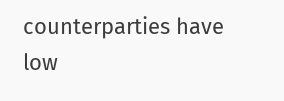counterparties have low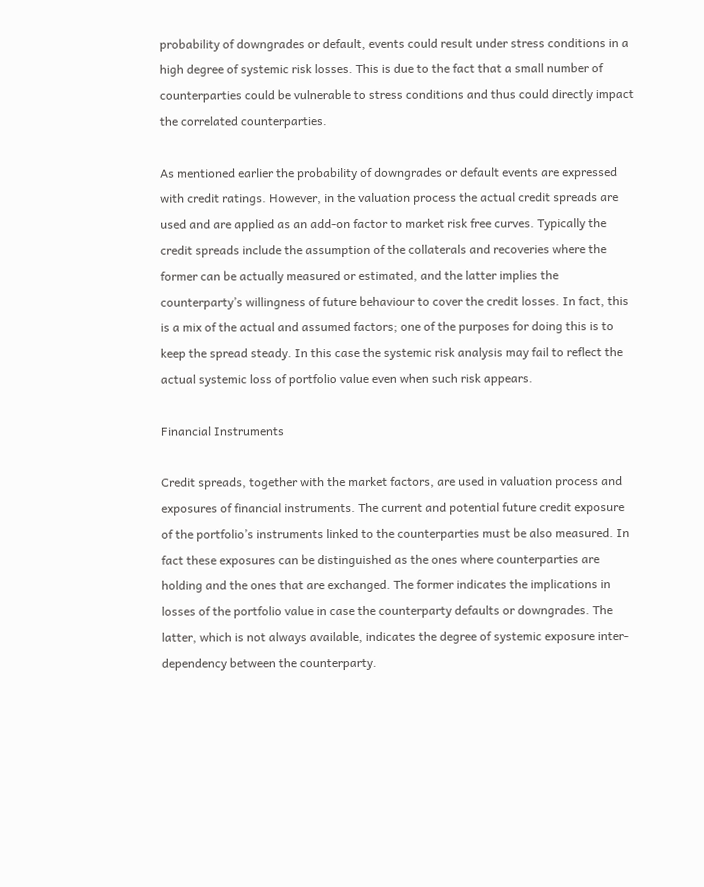probability of downgrades or default, events could result under stress conditions in a high degree of systemic risk losses. This is due to the fact that a small number of counterparties could be vulnerable to stress conditions and thus could directly impact the correlated counterparties.

As mentioned earlier the probability of downgrades or default events are expressed with credit ratings. However, in the valuation process the actual credit spreads are used and are applied as an add-on factor to market risk free curves. Typically the credit spreads include the assumption of the collaterals and recoveries where the former can be actually measured or estimated, and the latter implies the counterparty’s willingness of future behaviour to cover the credit losses. In fact, this is a mix of the actual and assumed factors; one of the purposes for doing this is to keep the spread steady. In this case the systemic risk analysis may fail to reflect the actual systemic loss of portfolio value even when such risk appears.

Financial Instruments

Credit spreads, together with the market factors, are used in valuation process and exposures of financial instruments. The current and potential future credit exposure of the portfolio’s instruments linked to the counterparties must be also measured. In fact these exposures can be distinguished as the ones where counterparties are holding and the ones that are exchanged. The former indicates the implications in losses of the portfolio value in case the counterparty defaults or downgrades. The latter, which is not always available, indicates the degree of systemic exposure inter-dependency between the counterparty.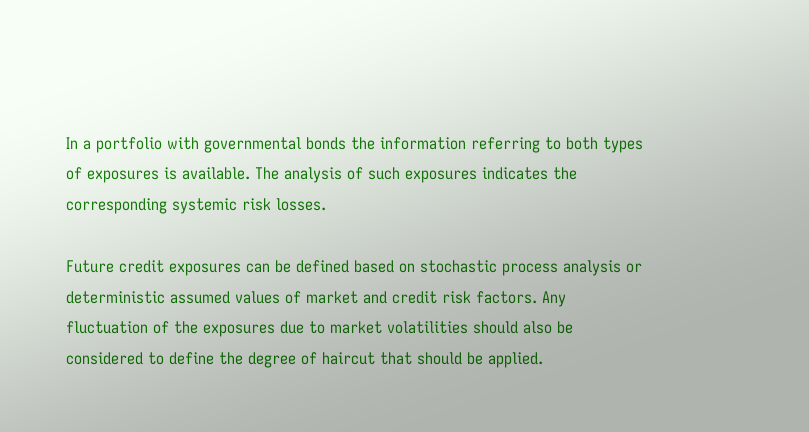In a portfolio with governmental bonds the information referring to both types of exposures is available. The analysis of such exposures indicates the corresponding systemic risk losses.

Future credit exposures can be defined based on stochastic process analysis or deterministic assumed values of market and credit risk factors. Any fluctuation of the exposures due to market volatilities should also be considered to define the degree of haircut that should be applied.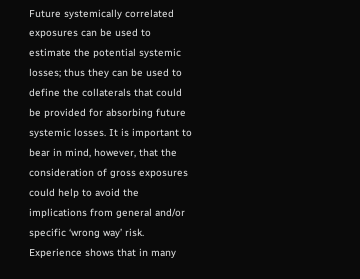Future systemically correlated exposures can be used to estimate the potential systemic losses; thus they can be used to define the collaterals that could be provided for absorbing future systemic losses. It is important to bear in mind, however, that the consideration of gross exposures could help to avoid the implications from general and/or specific ‘wrong way’ risk. Experience shows that in many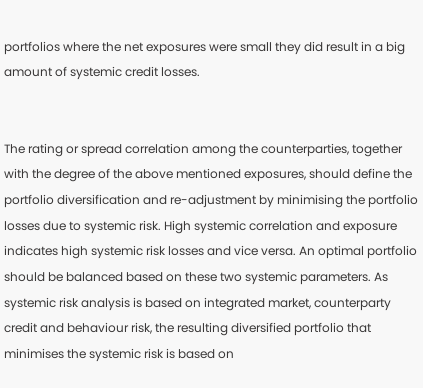portfolios where the net exposures were small they did result in a big amount of systemic credit losses.


The rating or spread correlation among the counterparties, together with the degree of the above mentioned exposures, should define the portfolio diversification and re-adjustment by minimising the portfolio losses due to systemic risk. High systemic correlation and exposure indicates high systemic risk losses and vice versa. An optimal portfolio should be balanced based on these two systemic parameters. As systemic risk analysis is based on integrated market, counterparty credit and behaviour risk, the resulting diversified portfolio that minimises the systemic risk is based on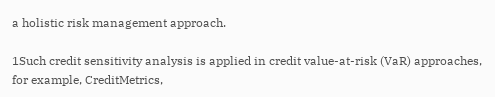a holistic risk management approach.

1Such credit sensitivity analysis is applied in credit value-at-risk (VaR) approaches, for example, CreditMetrics,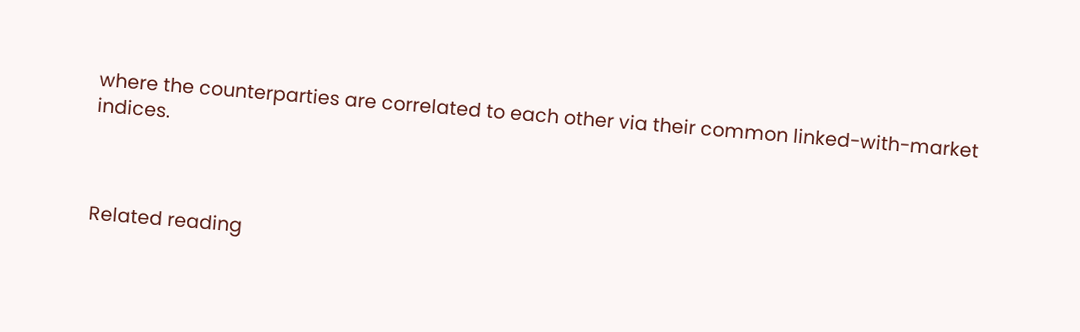where the counterparties are correlated to each other via their common linked-with-market indices.



Related reading